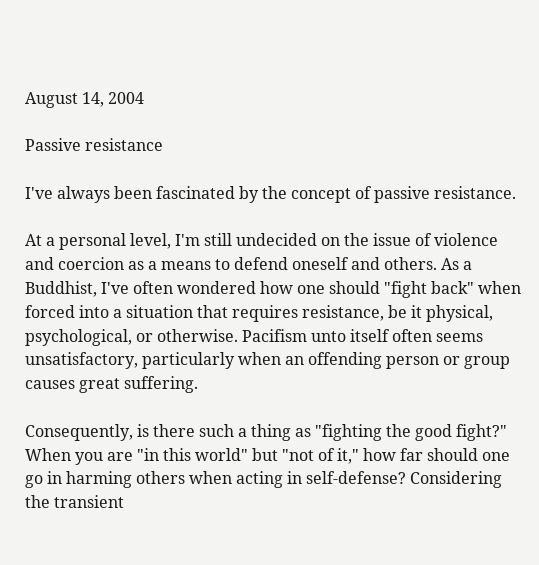August 14, 2004

Passive resistance

I've always been fascinated by the concept of passive resistance.

At a personal level, I'm still undecided on the issue of violence and coercion as a means to defend oneself and others. As a Buddhist, I've often wondered how one should "fight back" when forced into a situation that requires resistance, be it physical, psychological, or otherwise. Pacifism unto itself often seems unsatisfactory, particularly when an offending person or group causes great suffering.

Consequently, is there such a thing as "fighting the good fight?" When you are "in this world" but "not of it," how far should one go in harming others when acting in self-defense? Considering the transient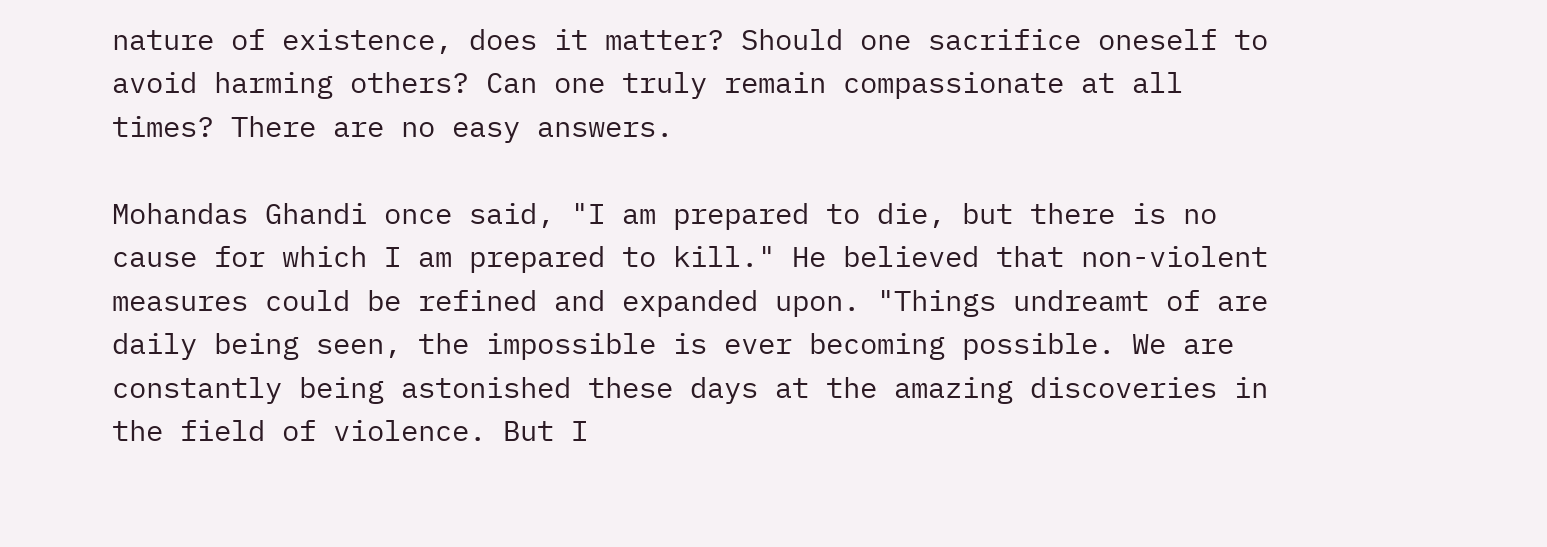nature of existence, does it matter? Should one sacrifice oneself to avoid harming others? Can one truly remain compassionate at all times? There are no easy answers.

Mohandas Ghandi once said, "I am prepared to die, but there is no cause for which I am prepared to kill." He believed that non-violent measures could be refined and expanded upon. "Things undreamt of are daily being seen, the impossible is ever becoming possible. We are constantly being astonished these days at the amazing discoveries in the field of violence. But I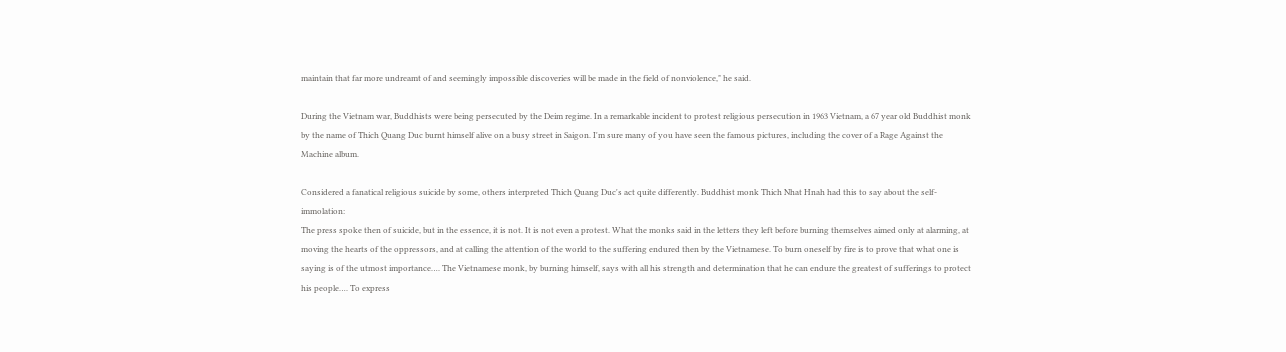maintain that far more undreamt of and seemingly impossible discoveries will be made in the field of nonviolence," he said.

During the Vietnam war, Buddhists were being persecuted by the Deim regime. In a remarkable incident to protest religious persecution in 1963 Vietnam, a 67 year old Buddhist monk by the name of Thich Quang Duc burnt himself alive on a busy street in Saigon. I'm sure many of you have seen the famous pictures, including the cover of a Rage Against the Machine album.

Considered a fanatical religious suicide by some, others interpreted Thich Quang Duc's act quite differently. Buddhist monk Thich Nhat Hnah had this to say about the self-immolation:
The press spoke then of suicide, but in the essence, it is not. It is not even a protest. What the monks said in the letters they left before burning themselves aimed only at alarming, at moving the hearts of the oppressors, and at calling the attention of the world to the suffering endured then by the Vietnamese. To burn oneself by fire is to prove that what one is saying is of the utmost importance…. The Vietnamese monk, by burning himself, says with all his strength and determination that he can endure the greatest of sufferings to protect his people…. To express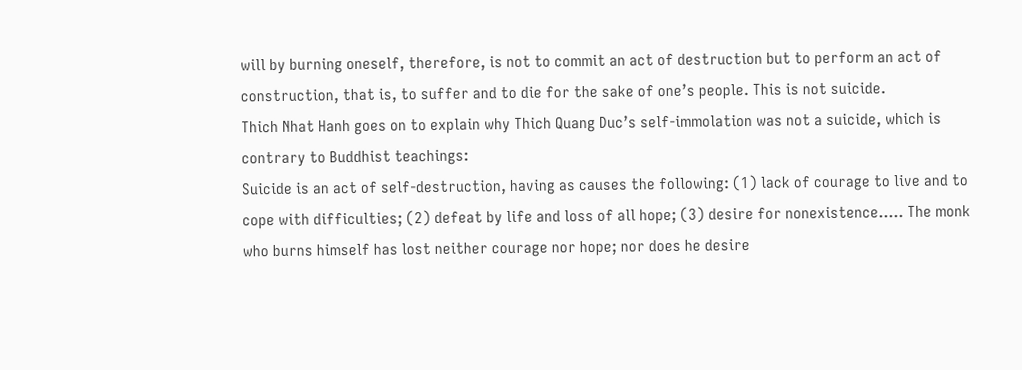will by burning oneself, therefore, is not to commit an act of destruction but to perform an act of construction, that is, to suffer and to die for the sake of one’s people. This is not suicide.
Thich Nhat Hanh goes on to explain why Thich Quang Duc’s self-immolation was not a suicide, which is contrary to Buddhist teachings:
Suicide is an act of self-destruction, having as causes the following: (1) lack of courage to live and to cope with difficulties; (2) defeat by life and loss of all hope; (3) desire for nonexistence….. The monk who burns himself has lost neither courage nor hope; nor does he desire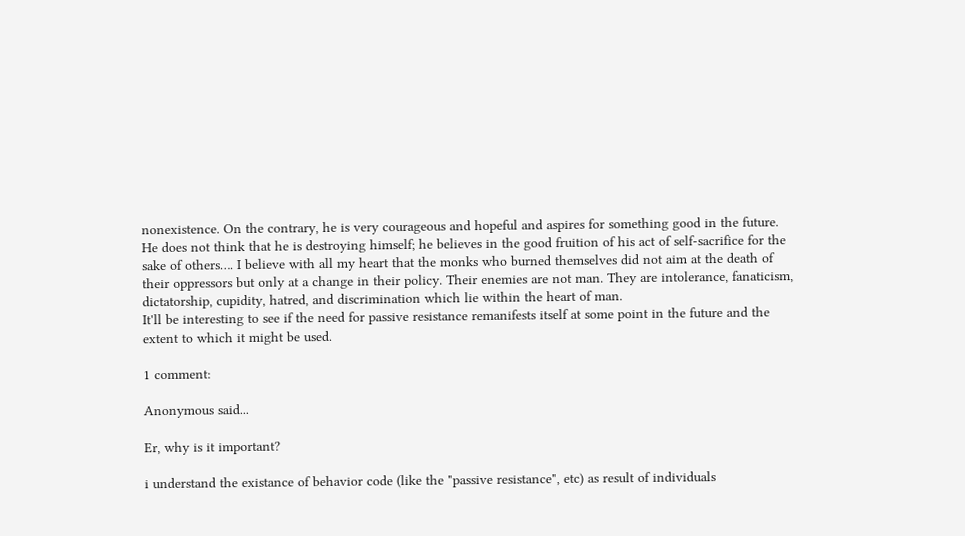nonexistence. On the contrary, he is very courageous and hopeful and aspires for something good in the future. He does not think that he is destroying himself; he believes in the good fruition of his act of self-sacrifice for the sake of others…. I believe with all my heart that the monks who burned themselves did not aim at the death of their oppressors but only at a change in their policy. Their enemies are not man. They are intolerance, fanaticism, dictatorship, cupidity, hatred, and discrimination which lie within the heart of man.
It'll be interesting to see if the need for passive resistance remanifests itself at some point in the future and the extent to which it might be used.

1 comment:

Anonymous said...

Er, why is it important?

i understand the existance of behavior code (like the "passive resistance", etc) as result of individuals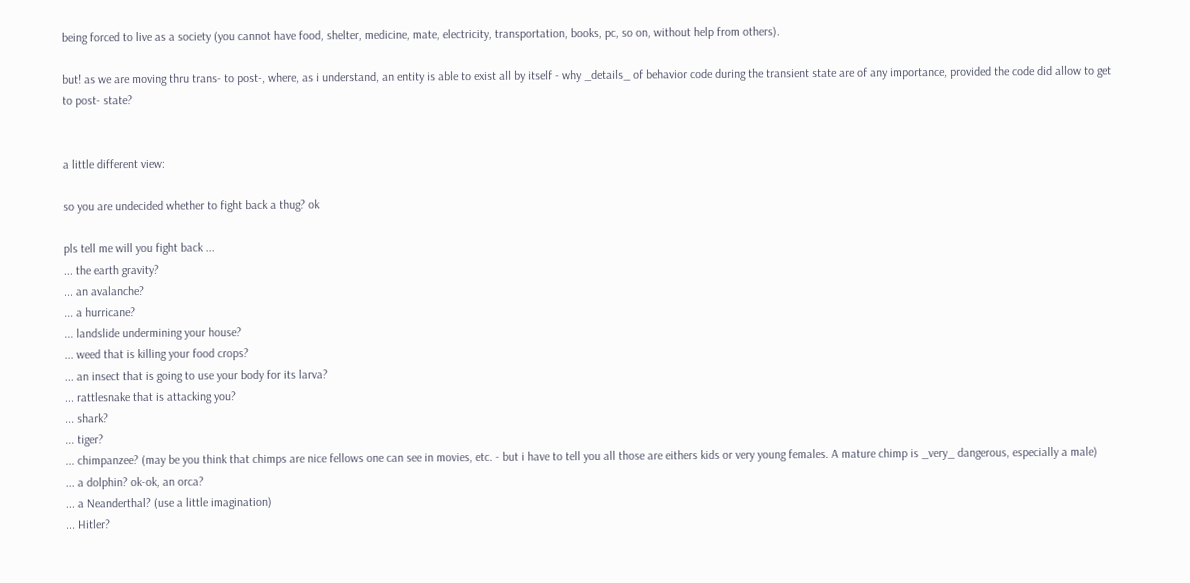being forced to live as a society (you cannot have food, shelter, medicine, mate, electricity, transportation, books, pc, so on, without help from others).

but! as we are moving thru trans- to post-, where, as i understand, an entity is able to exist all by itself - why _details_ of behavior code during the transient state are of any importance, provided the code did allow to get to post- state?


a little different view:

so you are undecided whether to fight back a thug? ok

pls tell me will you fight back ...
... the earth gravity?
... an avalanche?
... a hurricane?
... landslide undermining your house?
... weed that is killing your food crops?
... an insect that is going to use your body for its larva?
... rattlesnake that is attacking you?
... shark?
... tiger?
... chimpanzee? (may be you think that chimps are nice fellows one can see in movies, etc. - but i have to tell you all those are eithers kids or very young females. A mature chimp is _very_ dangerous, especially a male)
... a dolphin? ok-ok, an orca?
... a Neanderthal? (use a little imagination)
... Hitler?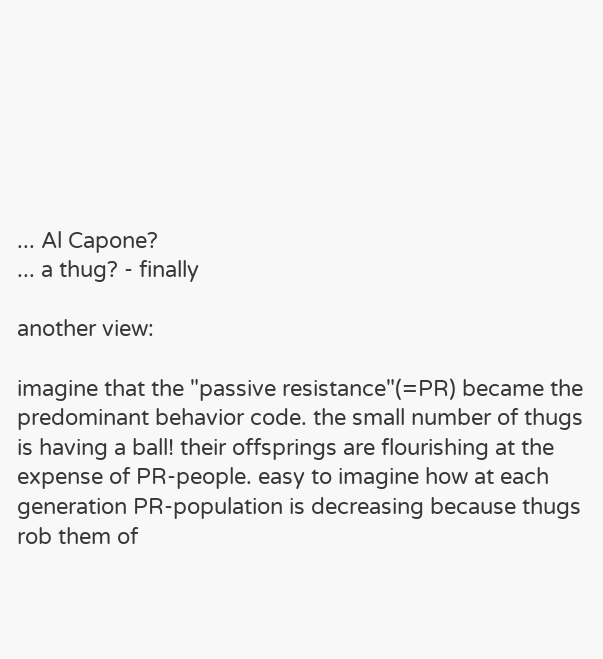... Al Capone?
... a thug? - finally

another view:

imagine that the "passive resistance"(=PR) became the predominant behavior code. the small number of thugs is having a ball! their offsprings are flourishing at the expense of PR-people. easy to imagine how at each generation PR-population is decreasing because thugs rob them of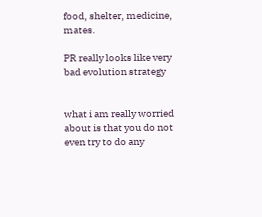food, shelter, medicine, mates.

PR really looks like very bad evolution strategy


what i am really worried about is that you do not even try to do any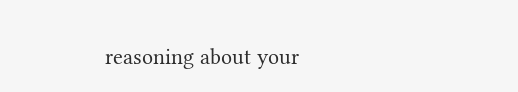reasoning about your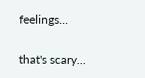feelings...

that's scary...